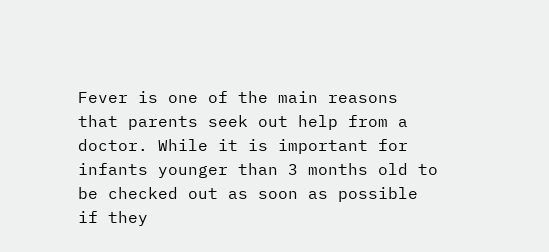Fever is one of the main reasons that parents seek out help from a doctor. While it is important for infants younger than 3 months old to be checked out as soon as possible if they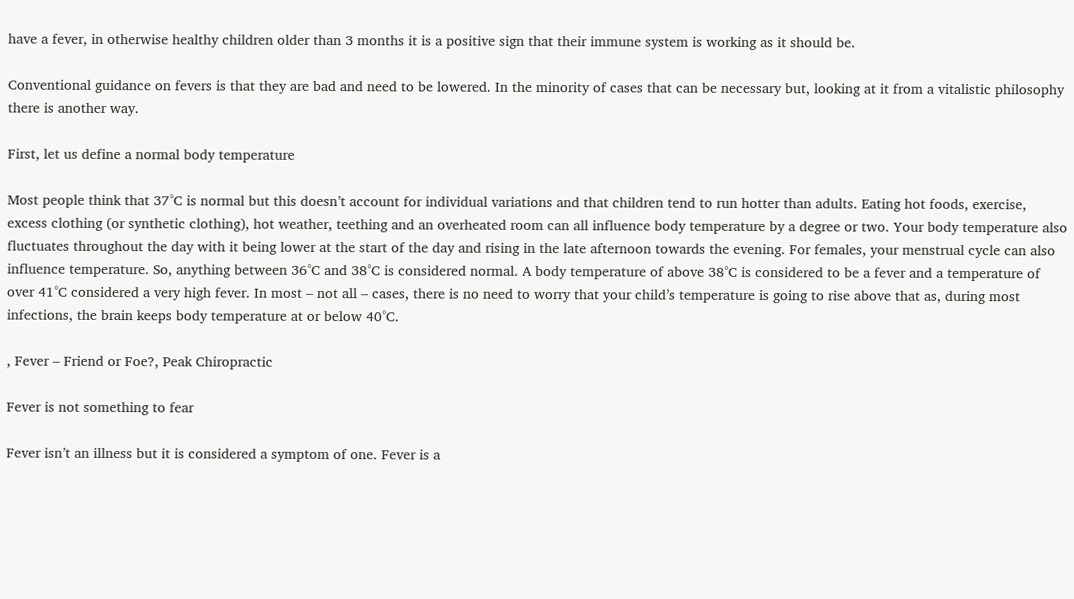have a fever, in otherwise healthy children older than 3 months it is a positive sign that their immune system is working as it should be.

Conventional guidance on fevers is that they are bad and need to be lowered. In the minority of cases that can be necessary but, looking at it from a vitalistic philosophy there is another way.

First, let us define a normal body temperature

Most people think that 37°C is normal but this doesn’t account for individual variations and that children tend to run hotter than adults. Eating hot foods, exercise, excess clothing (or synthetic clothing), hot weather, teething and an overheated room can all influence body temperature by a degree or two. Your body temperature also fluctuates throughout the day with it being lower at the start of the day and rising in the late afternoon towards the evening. For females, your menstrual cycle can also influence temperature. So, anything between 36°C and 38°C is considered normal. A body temperature of above 38°C is considered to be a fever and a temperature of over 41°C considered a very high fever. In most – not all – cases, there is no need to worry that your child’s temperature is going to rise above that as, during most infections, the brain keeps body temperature at or below 40°C.

, Fever – Friend or Foe?, Peak Chiropractic

Fever is not something to fear

Fever isn’t an illness but it is considered a symptom of one. Fever is a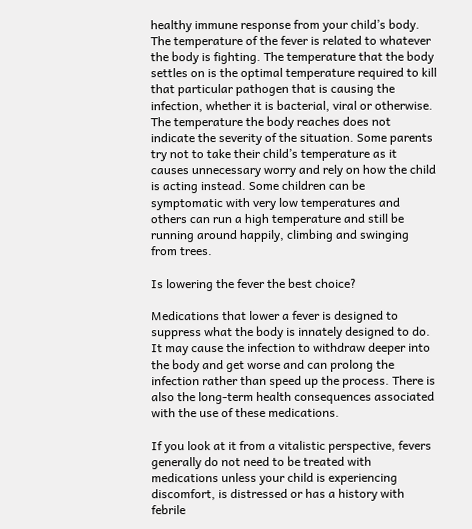healthy immune response from your child’s body. The temperature of the fever is related to whatever the body is fighting. The temperature that the body settles on is the optimal temperature required to kill that particular pathogen that is causing the infection, whether it is bacterial, viral or otherwise. The temperature the body reaches does not indicate the severity of the situation. Some parents try not to take their child’s temperature as it causes unnecessary worry and rely on how the child is acting instead. Some children can be symptomatic with very low temperatures and others can run a high temperature and still be running around happily, climbing and swinging from trees.

Is lowering the fever the best choice?

Medications that lower a fever is designed to suppress what the body is innately designed to do. It may cause the infection to withdraw deeper into the body and get worse and can prolong the infection rather than speed up the process. There is also the long-term health consequences associated with the use of these medications.

If you look at it from a vitalistic perspective, fevers generally do not need to be treated with medications unless your child is experiencing discomfort, is distressed or has a history with febrile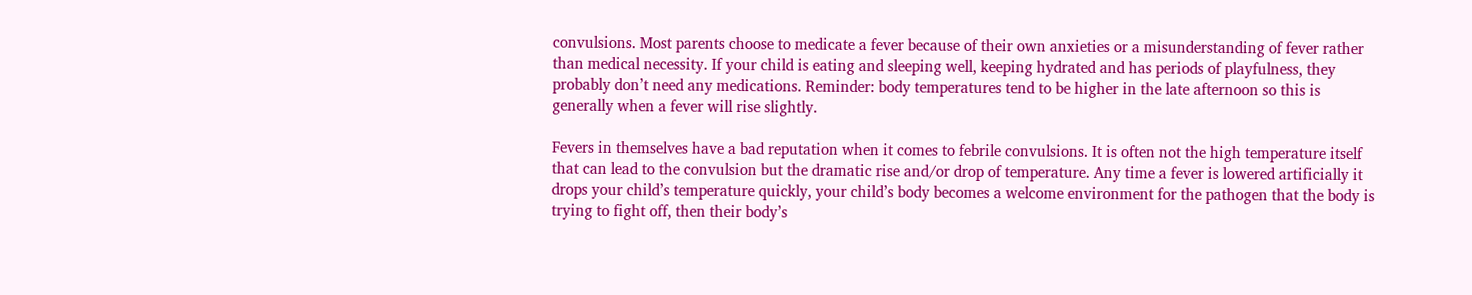convulsions. Most parents choose to medicate a fever because of their own anxieties or a misunderstanding of fever rather than medical necessity. If your child is eating and sleeping well, keeping hydrated and has periods of playfulness, they probably don’t need any medications. Reminder: body temperatures tend to be higher in the late afternoon so this is generally when a fever will rise slightly.

Fevers in themselves have a bad reputation when it comes to febrile convulsions. It is often not the high temperature itself that can lead to the convulsion but the dramatic rise and/or drop of temperature. Any time a fever is lowered artificially it drops your child’s temperature quickly, your child’s body becomes a welcome environment for the pathogen that the body is trying to fight off, then their body’s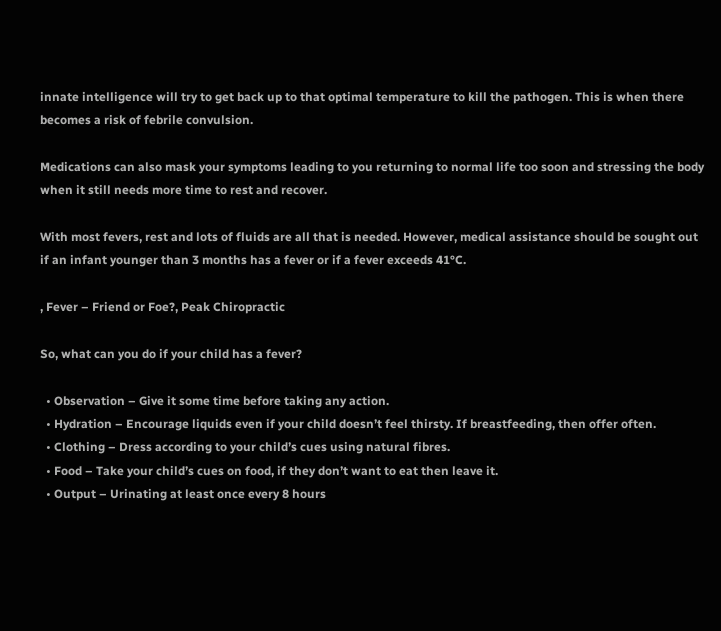innate intelligence will try to get back up to that optimal temperature to kill the pathogen. This is when there becomes a risk of febrile convulsion.

Medications can also mask your symptoms leading to you returning to normal life too soon and stressing the body when it still needs more time to rest and recover.

With most fevers, rest and lots of fluids are all that is needed. However, medical assistance should be sought out if an infant younger than 3 months has a fever or if a fever exceeds 41°C.

, Fever – Friend or Foe?, Peak Chiropractic

So, what can you do if your child has a fever?

  • Observation – Give it some time before taking any action.
  • Hydration – Encourage liquids even if your child doesn’t feel thirsty. If breastfeeding, then offer often.
  • Clothing – Dress according to your child’s cues using natural fibres.
  • Food – Take your child’s cues on food, if they don’t want to eat then leave it.
  • Output – Urinating at least once every 8 hours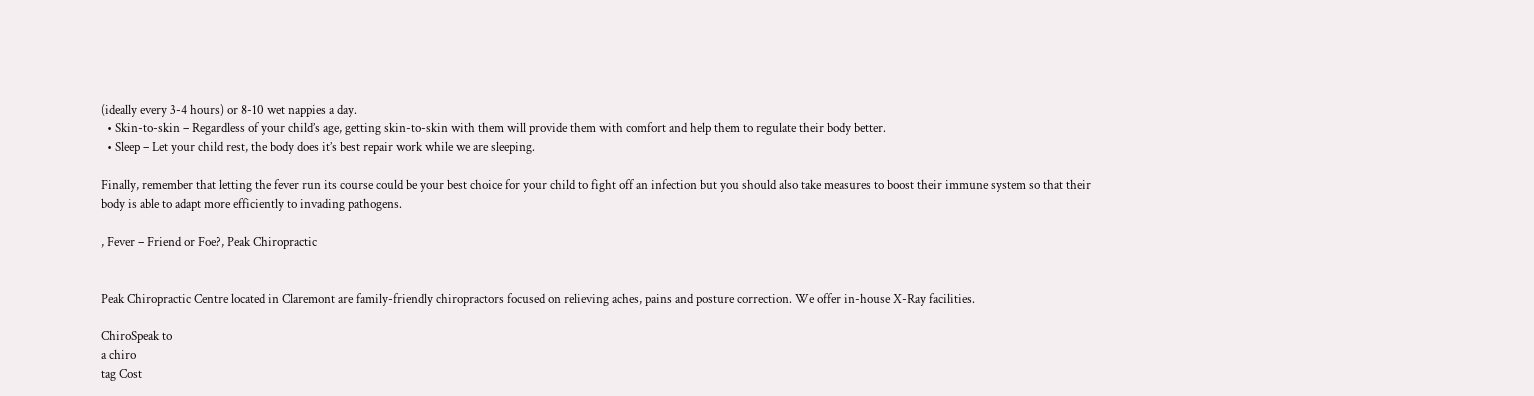(ideally every 3-4 hours) or 8-10 wet nappies a day.
  • Skin-to-skin – Regardless of your child’s age, getting skin-to-skin with them will provide them with comfort and help them to regulate their body better.
  • Sleep – Let your child rest, the body does it’s best repair work while we are sleeping.

Finally, remember that letting the fever run its course could be your best choice for your child to fight off an infection but you should also take measures to boost their immune system so that their body is able to adapt more efficiently to invading pathogens.

, Fever – Friend or Foe?, Peak Chiropractic


Peak Chiropractic Centre located in Claremont are family-friendly chiropractors focused on relieving aches, pains and posture correction. We offer in-house X-Ray facilities.

ChiroSpeak to
a chiro
tag Cost